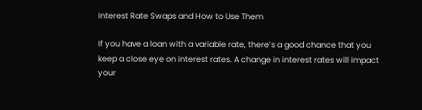Interest Rate Swaps and How to Use Them

If you have a loan with a variable rate, there’s a good chance that you keep a close eye on interest rates. A change in interest rates will impact your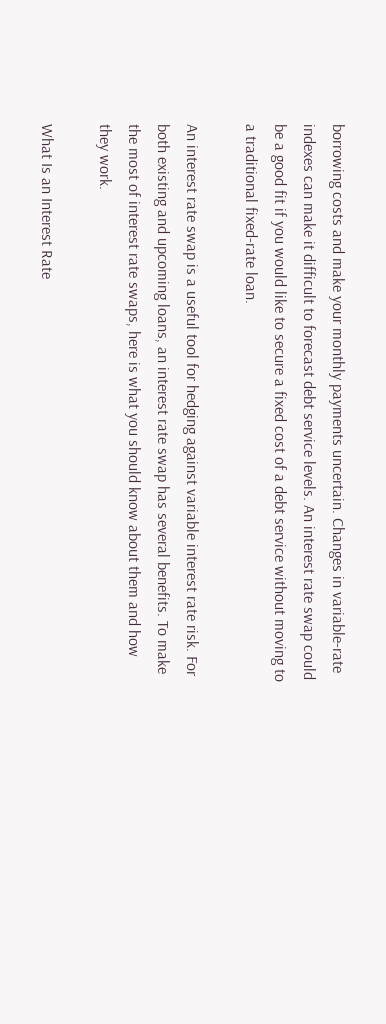borrowing costs and make your monthly payments uncertain. Changes in variable-rate indexes can make it difficult to forecast debt service levels. An interest rate swap could be a good fit if you would like to secure a fixed cost of a debt service without moving to a traditional fixed-rate loan.

An interest rate swap is a useful tool for hedging against variable interest rate risk. For both existing and upcoming loans, an interest rate swap has several benefits. To make the most of interest rate swaps, here is what you should know about them and how they work.

What Is an Interest Rate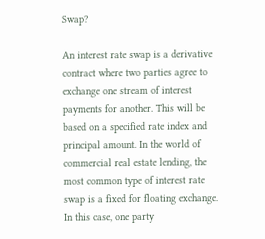Swap?

An interest rate swap is a derivative contract where two parties agree to exchange one stream of interest payments for another. This will be based on a specified rate index and principal amount. In the world of commercial real estate lending, the most common type of interest rate swap is a fixed for floating exchange. In this case, one party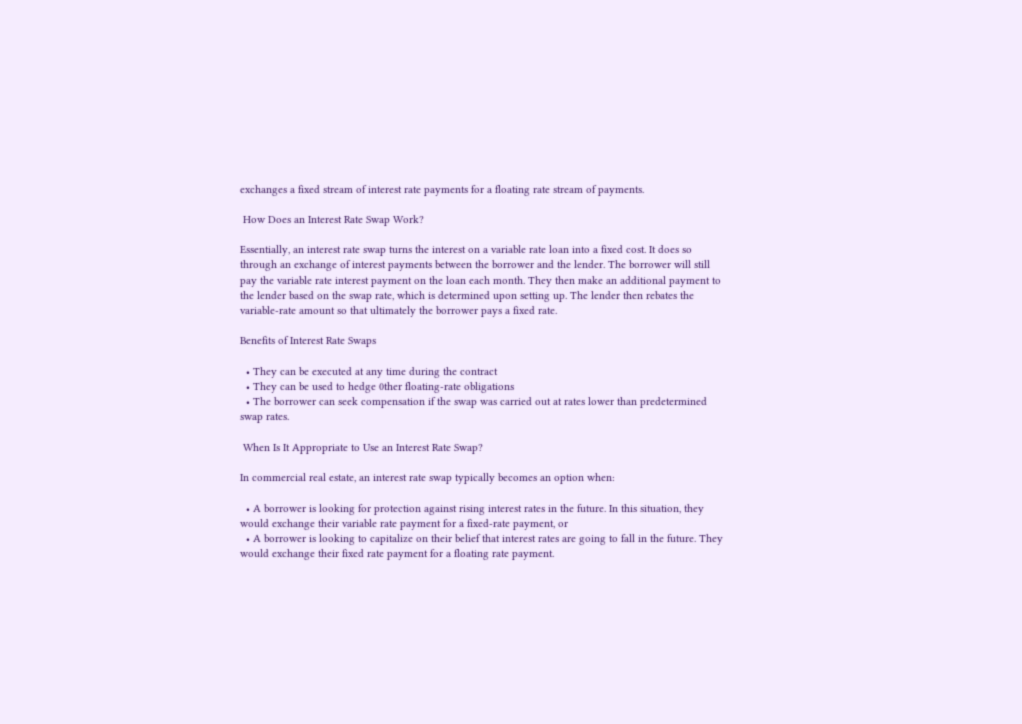exchanges a fixed stream of interest rate payments for a floating rate stream of payments.

 How Does an Interest Rate Swap Work?

Essentially, an interest rate swap turns the interest on a variable rate loan into a fixed cost. It does so through an exchange of interest payments between the borrower and the lender. The borrower will still pay the variable rate interest payment on the loan each month. They then make an additional payment to the lender based on the swap rate, which is determined upon setting up. The lender then rebates the variable-rate amount so that ultimately the borrower pays a fixed rate.

Benefits of Interest Rate Swaps

  • They can be executed at any time during the contract
  • They can be used to hedge 0ther floating-rate obligations
  • The borrower can seek compensation if the swap was carried out at rates lower than predetermined swap rates.

 When Is It Appropriate to Use an Interest Rate Swap?

In commercial real estate, an interest rate swap typically becomes an option when:

  • A borrower is looking for protection against rising interest rates in the future. In this situation, they would exchange their variable rate payment for a fixed-rate payment, or
  • A borrower is looking to capitalize on their belief that interest rates are going to fall in the future. They would exchange their fixed rate payment for a floating rate payment.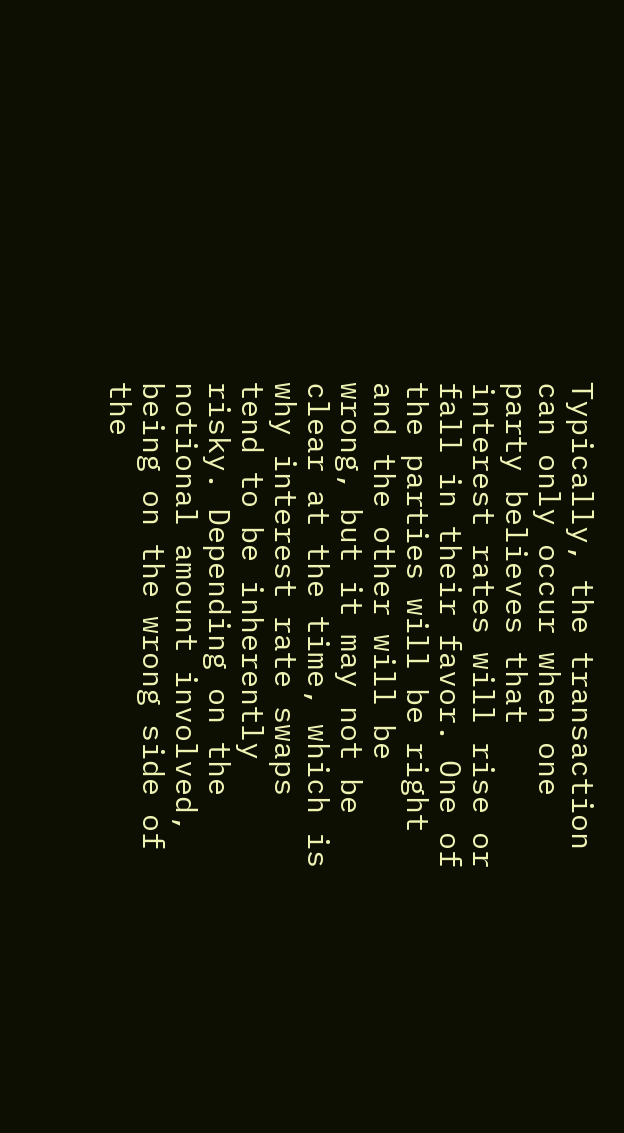Typically, the transaction can only occur when one party believes that interest rates will rise or fall in their favor. One of the parties will be right and the other will be wrong, but it may not be clear at the time, which is why interest rate swaps tend to be inherently risky. Depending on the notional amount involved, being on the wrong side of the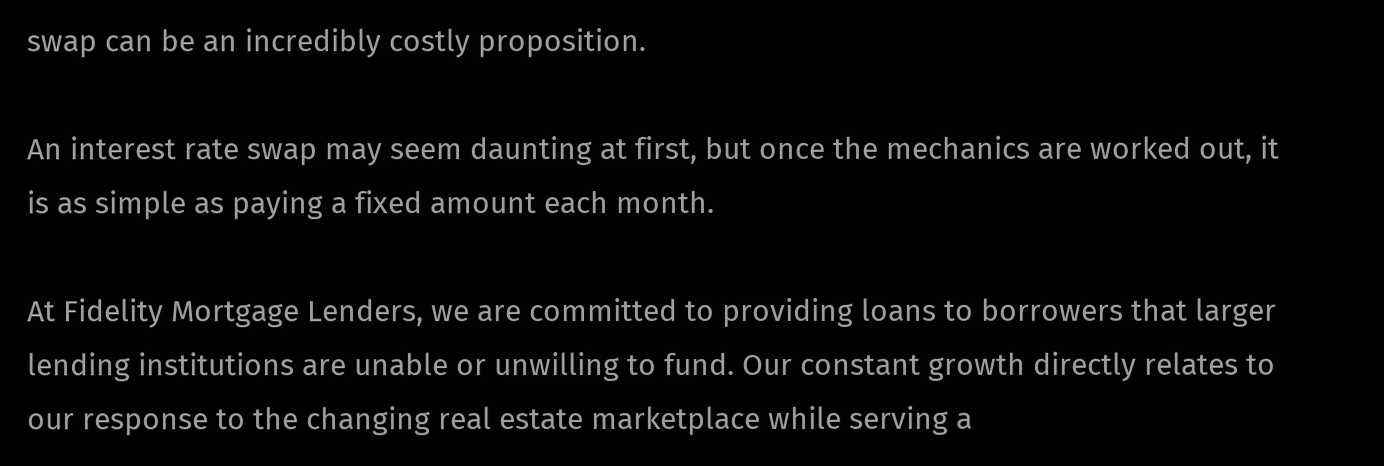swap can be an incredibly costly proposition.

An interest rate swap may seem daunting at first, but once the mechanics are worked out, it is as simple as paying a fixed amount each month.

At Fidelity Mortgage Lenders, we are committed to providing loans to borrowers that larger lending institutions are unable or unwilling to fund. Our constant growth directly relates to our response to the changing real estate marketplace while serving a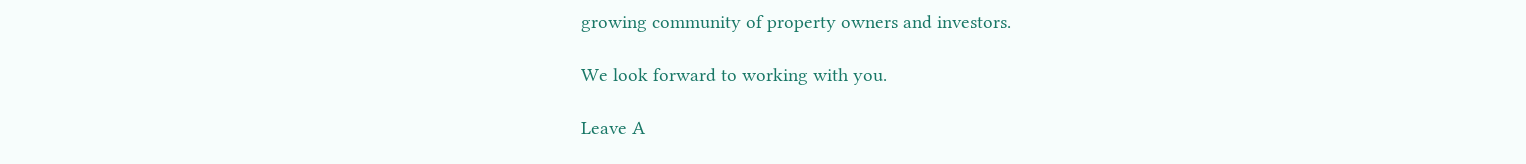growing community of property owners and investors.

We look forward to working with you.

Leave A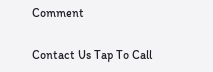Comment

Contact Us Tap To Call